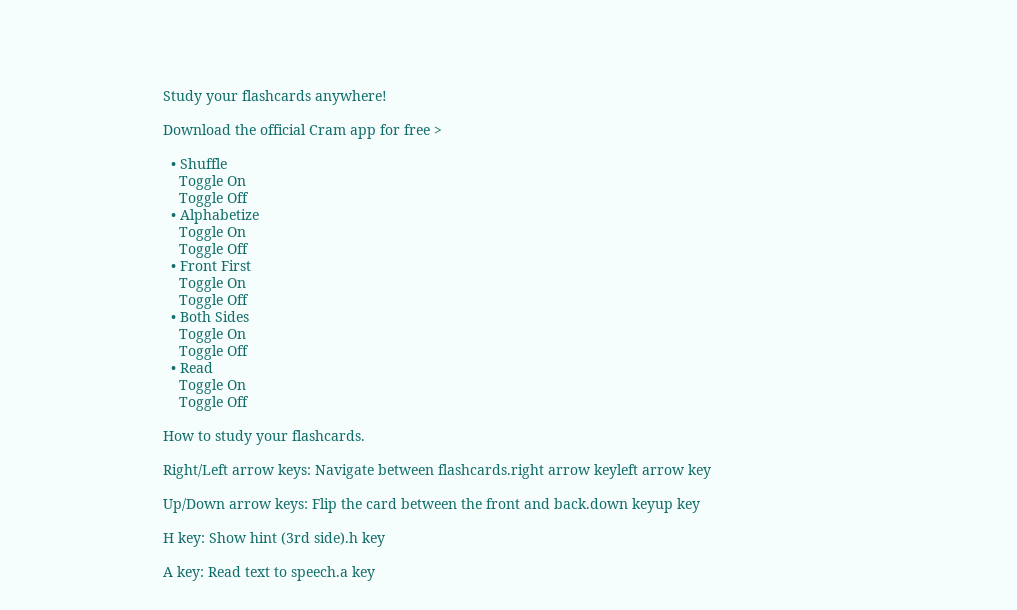Study your flashcards anywhere!

Download the official Cram app for free >

  • Shuffle
    Toggle On
    Toggle Off
  • Alphabetize
    Toggle On
    Toggle Off
  • Front First
    Toggle On
    Toggle Off
  • Both Sides
    Toggle On
    Toggle Off
  • Read
    Toggle On
    Toggle Off

How to study your flashcards.

Right/Left arrow keys: Navigate between flashcards.right arrow keyleft arrow key

Up/Down arrow keys: Flip the card between the front and back.down keyup key

H key: Show hint (3rd side).h key

A key: Read text to speech.a key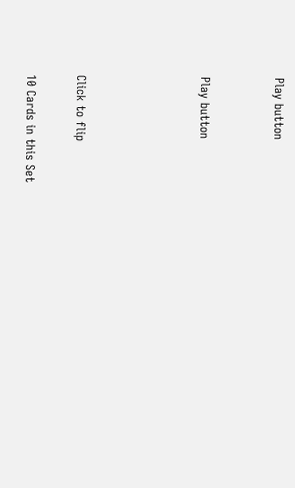Play button


Play button




Click to flip

10 Cards in this Set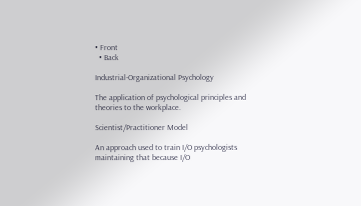• Front
  • Back

Industrial-Organizational Psychology

The application of psychological principles and theories to the workplace.

Scientist/Practitioner Model

An approach used to train I/O psychologists maintaining that because I/O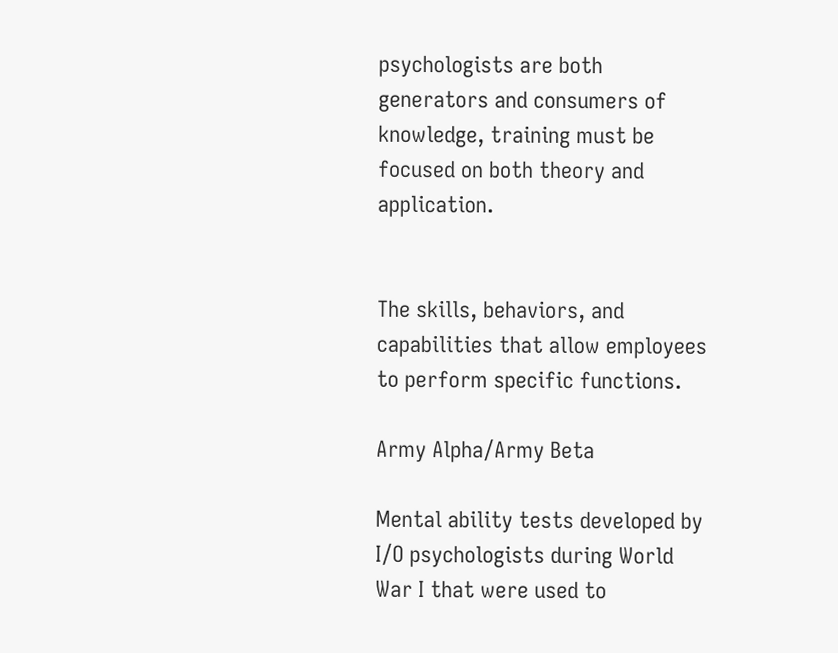psychologists are both generators and consumers of knowledge, training must be focused on both theory and application.


The skills, behaviors, and capabilities that allow employees to perform specific functions.

Army Alpha/Army Beta

Mental ability tests developed by I/O psychologists during World War I that were used to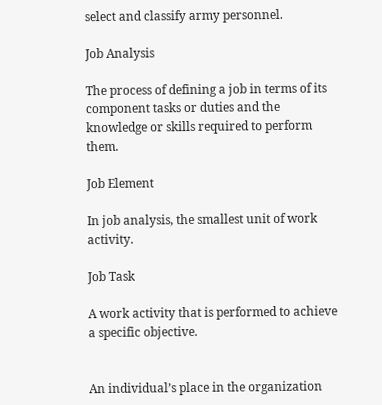select and classify army personnel.

Job Analysis

The process of defining a job in terms of its component tasks or duties and the knowledge or skills required to perform them.

Job Element

In job analysis, the smallest unit of work activity.

Job Task

A work activity that is performed to achieve a specific objective.


An individual’s place in the organization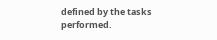defined by the tasks performed.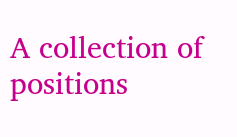A collection of positions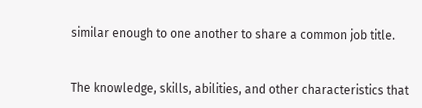similar enough to one another to share a common job title.


The knowledge, skills, abilities, and other characteristics that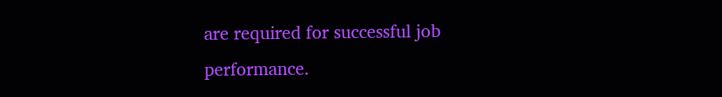are required for successful job performance.